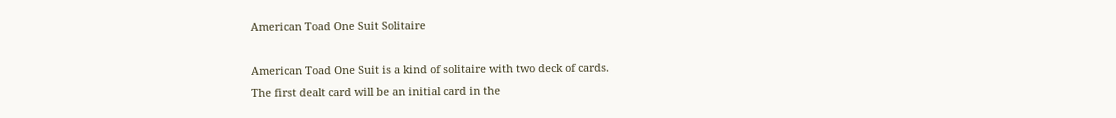American Toad One Suit Solitaire

American Toad One Suit is a kind of solitaire with two deck of cards.
The first dealt card will be an initial card in the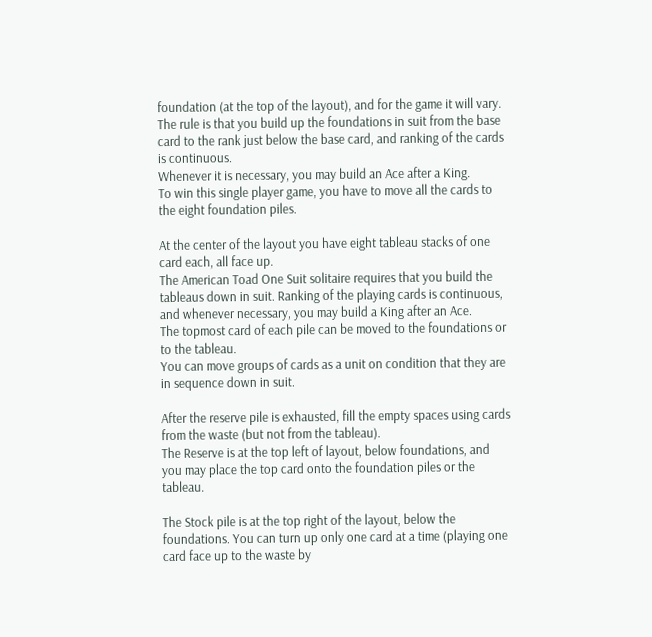foundation (at the top of the layout), and for the game it will vary.
The rule is that you build up the foundations in suit from the base card to the rank just below the base card, and ranking of the cards is continuous.
Whenever it is necessary, you may build an Ace after a King.
To win this single player game, you have to move all the cards to the eight foundation piles.

At the center of the layout you have eight tableau stacks of one card each, all face up.
The American Toad One Suit solitaire requires that you build the tableaus down in suit. Ranking of the playing cards is continuous, and whenever necessary, you may build a King after an Ace.
The topmost card of each pile can be moved to the foundations or to the tableau.
You can move groups of cards as a unit on condition that they are in sequence down in suit.

After the reserve pile is exhausted, fill the empty spaces using cards from the waste (but not from the tableau).
The Reserve is at the top left of layout, below foundations, and you may place the top card onto the foundation piles or the tableau.

The Stock pile is at the top right of the layout, below the foundations. You can turn up only one card at a time (playing one card face up to the waste by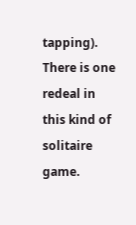tapping).
There is one redeal in this kind of solitaire game.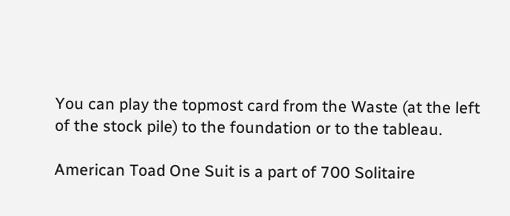You can play the topmost card from the Waste (at the left of the stock pile) to the foundation or to the tableau.

American Toad One Suit is a part of 700 Solitaire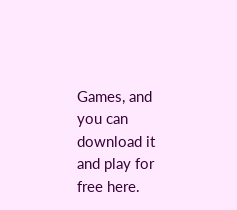Games, and you can download it and play for free here.